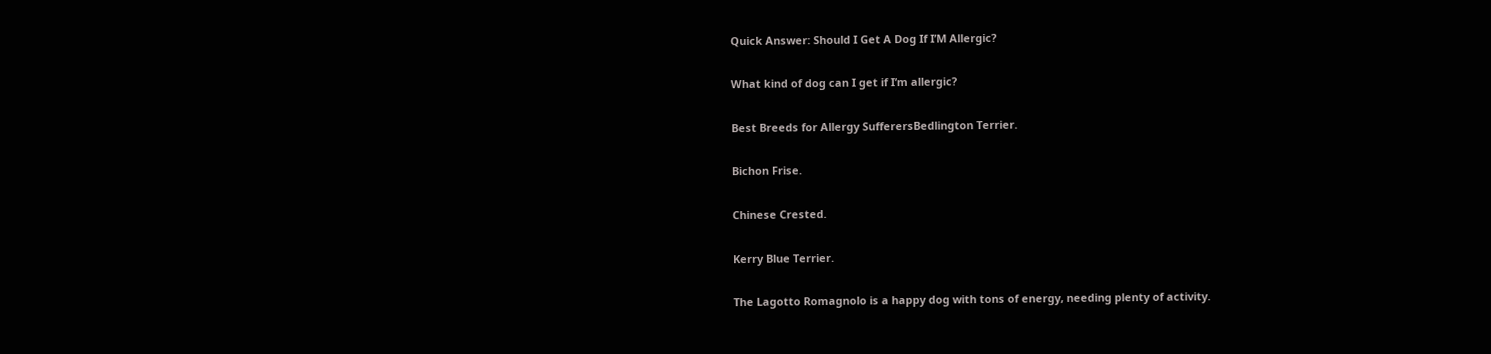Quick Answer: Should I Get A Dog If I’M Allergic?

What kind of dog can I get if I’m allergic?

Best Breeds for Allergy SufferersBedlington Terrier.

Bichon Frise.

Chinese Crested.

Kerry Blue Terrier.

The Lagotto Romagnolo is a happy dog with tons of energy, needing plenty of activity.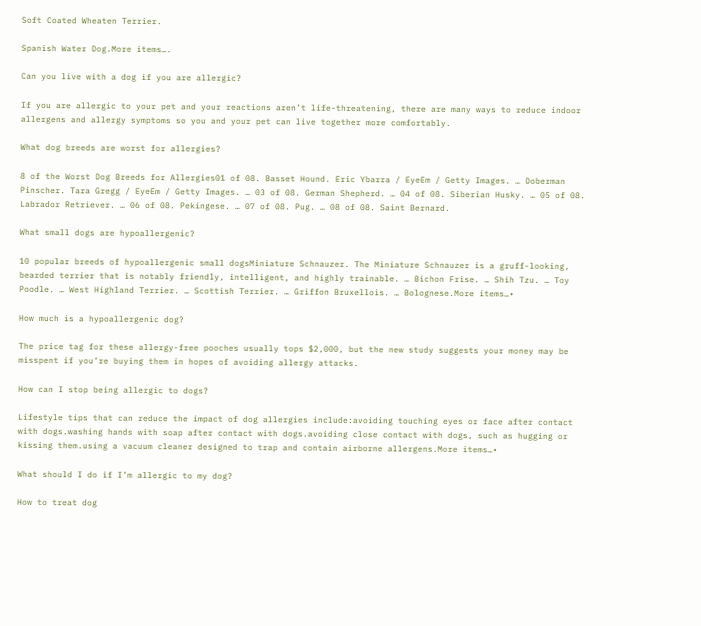Soft Coated Wheaten Terrier.

Spanish Water Dog.More items….

Can you live with a dog if you are allergic?

If you are allergic to your pet and your reactions aren’t life-threatening, there are many ways to reduce indoor allergens and allergy symptoms so you and your pet can live together more comfortably.

What dog breeds are worst for allergies?

8 of the Worst Dog Breeds for Allergies01 of 08. Basset Hound. Eric Ybarra / EyeEm / Getty Images. … Doberman Pinscher. Tara Gregg / EyeEm / Getty Images. … 03 of 08. German Shepherd. … 04 of 08. Siberian Husky. … 05 of 08. Labrador Retriever. … 06 of 08. Pekingese. … 07 of 08. Pug. … 08 of 08. Saint Bernard.

What small dogs are hypoallergenic?

10 popular breeds of hypoallergenic small dogsMiniature Schnauzer. The Miniature Schnauzer is a gruff-looking, bearded terrier that is notably friendly, intelligent, and highly trainable. … Bichon Frise. … Shih Tzu. … Toy Poodle. … West Highland Terrier. … Scottish Terrier. … Griffon Bruxellois. … Bolognese.More items…•

How much is a hypoallergenic dog?

The price tag for these allergy-free pooches usually tops $2,000, but the new study suggests your money may be misspent if you’re buying them in hopes of avoiding allergy attacks.

How can I stop being allergic to dogs?

Lifestyle tips that can reduce the impact of dog allergies include:avoiding touching eyes or face after contact with dogs.washing hands with soap after contact with dogs.avoiding close contact with dogs, such as hugging or kissing them.using a vacuum cleaner designed to trap and contain airborne allergens.More items…•

What should I do if I’m allergic to my dog?

How to treat dog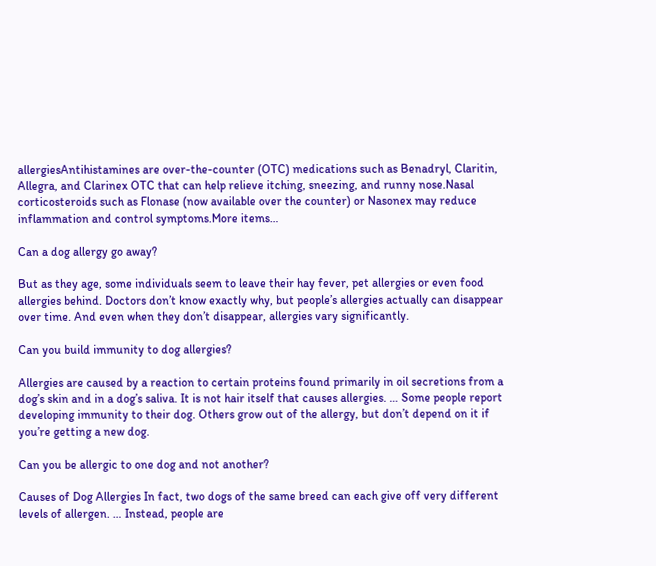allergiesAntihistamines are over-the-counter (OTC) medications such as Benadryl, Claritin, Allegra, and Clarinex OTC that can help relieve itching, sneezing, and runny nose.Nasal corticosteroids such as Flonase (now available over the counter) or Nasonex may reduce inflammation and control symptoms.More items…

Can a dog allergy go away?

But as they age, some individuals seem to leave their hay fever, pet allergies or even food allergies behind. Doctors don’t know exactly why, but people’s allergies actually can disappear over time. And even when they don’t disappear, allergies vary significantly.

Can you build immunity to dog allergies?

Allergies are caused by a reaction to certain proteins found primarily in oil secretions from a dog’s skin and in a dog’s saliva. It is not hair itself that causes allergies. … Some people report developing immunity to their dog. Others grow out of the allergy, but don’t depend on it if you’re getting a new dog.

Can you be allergic to one dog and not another?

Causes of Dog Allergies In fact, two dogs of the same breed can each give off very different levels of allergen. … Instead, people are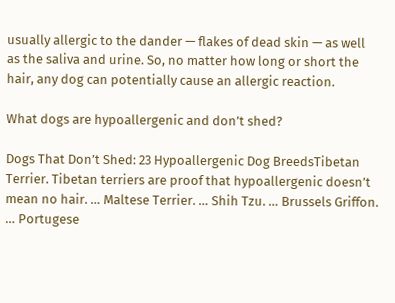usually allergic to the dander — flakes of dead skin — as well as the saliva and urine. So, no matter how long or short the hair, any dog can potentially cause an allergic reaction.

What dogs are hypoallergenic and don’t shed?

Dogs That Don’t Shed: 23 Hypoallergenic Dog BreedsTibetan Terrier. Tibetan terriers are proof that hypoallergenic doesn’t mean no hair. … Maltese Terrier. … Shih Tzu. … Brussels Griffon. … Portugese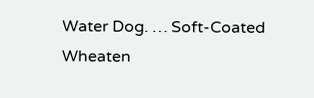Water Dog. … Soft-Coated Wheaten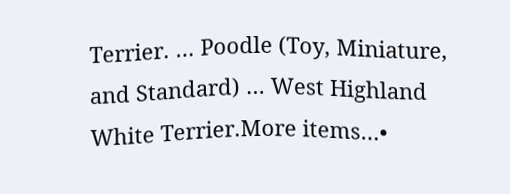Terrier. … Poodle (Toy, Miniature, and Standard) … West Highland White Terrier.More items…•